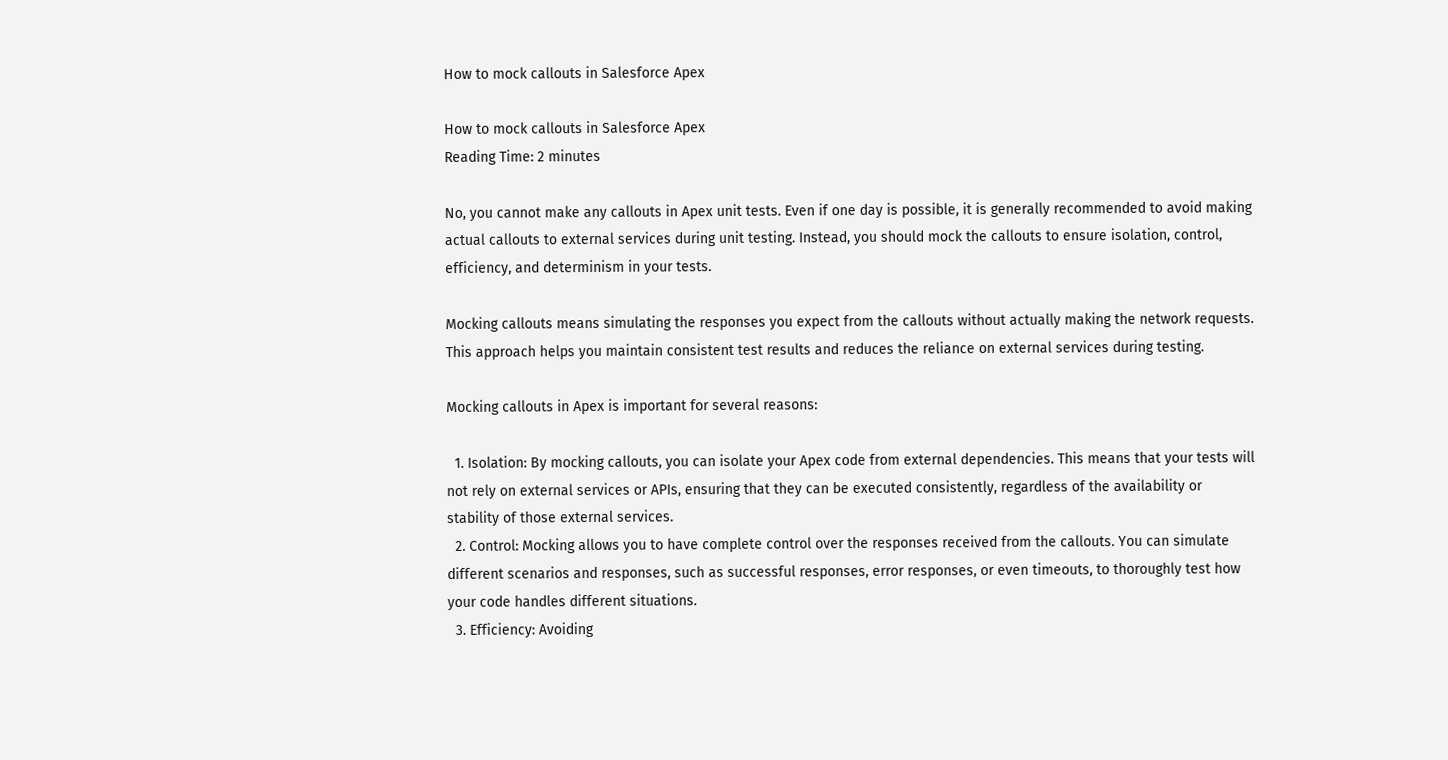How to mock callouts in Salesforce Apex

How to mock callouts in Salesforce Apex
Reading Time: 2 minutes

No, you cannot make any callouts in Apex unit tests. Even if one day is possible, it is generally recommended to avoid making actual callouts to external services during unit testing. Instead, you should mock the callouts to ensure isolation, control, efficiency, and determinism in your tests.

Mocking callouts means simulating the responses you expect from the callouts without actually making the network requests. This approach helps you maintain consistent test results and reduces the reliance on external services during testing.

Mocking callouts in Apex is important for several reasons:

  1. Isolation: By mocking callouts, you can isolate your Apex code from external dependencies. This means that your tests will not rely on external services or APIs, ensuring that they can be executed consistently, regardless of the availability or stability of those external services.
  2. Control: Mocking allows you to have complete control over the responses received from the callouts. You can simulate different scenarios and responses, such as successful responses, error responses, or even timeouts, to thoroughly test how your code handles different situations.
  3. Efficiency: Avoiding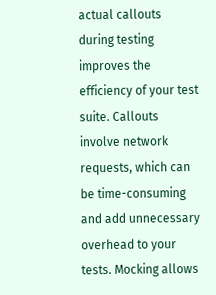actual callouts during testing improves the efficiency of your test suite. Callouts involve network requests, which can be time-consuming and add unnecessary overhead to your tests. Mocking allows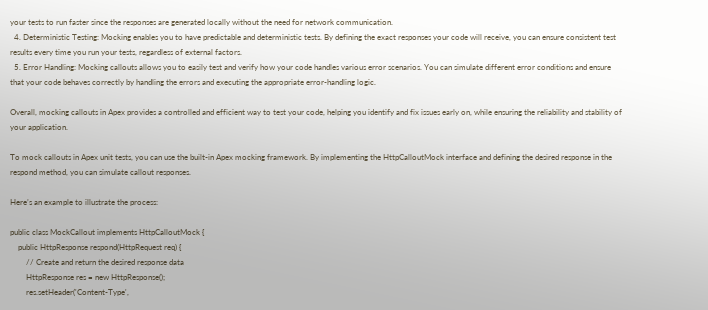your tests to run faster since the responses are generated locally without the need for network communication.
  4. Deterministic Testing: Mocking enables you to have predictable and deterministic tests. By defining the exact responses your code will receive, you can ensure consistent test results every time you run your tests, regardless of external factors.
  5. Error Handling: Mocking callouts allows you to easily test and verify how your code handles various error scenarios. You can simulate different error conditions and ensure that your code behaves correctly by handling the errors and executing the appropriate error-handling logic.

Overall, mocking callouts in Apex provides a controlled and efficient way to test your code, helping you identify and fix issues early on, while ensuring the reliability and stability of your application.

To mock callouts in Apex unit tests, you can use the built-in Apex mocking framework. By implementing the HttpCalloutMock interface and defining the desired response in the respond method, you can simulate callout responses.

Here’s an example to illustrate the process:

public class MockCallout implements HttpCalloutMock {
    public HttpResponse respond(HttpRequest req) {
        // Create and return the desired response data
        HttpResponse res = new HttpResponse();
        res.setHeader('Content-Type',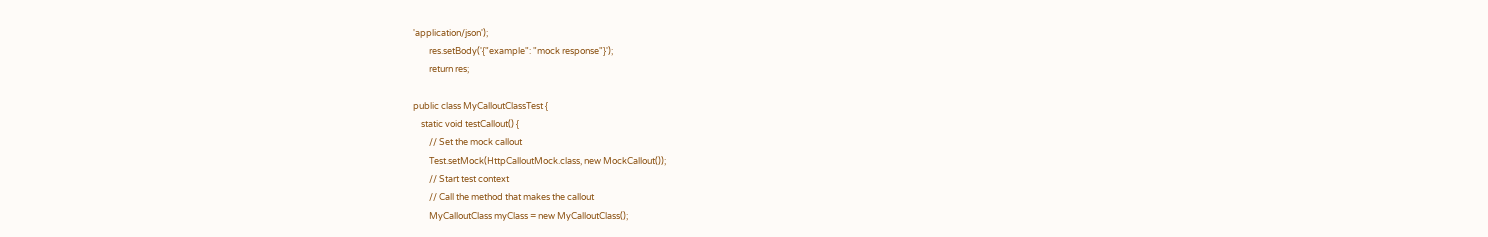'application/json');
        res.setBody('{"example": "mock response"}');
        return res;

public class MyCalloutClassTest {
    static void testCallout() {
        // Set the mock callout
        Test.setMock(HttpCalloutMock.class, new MockCallout());
        // Start test context
        // Call the method that makes the callout
        MyCalloutClass myClass = new MyCalloutClass();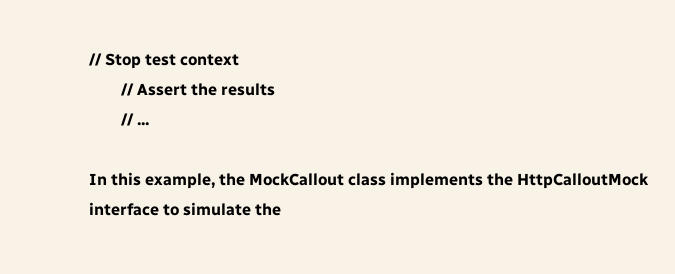// Stop test context
        // Assert the results
        // ...

In this example, the MockCallout class implements the HttpCalloutMock interface to simulate the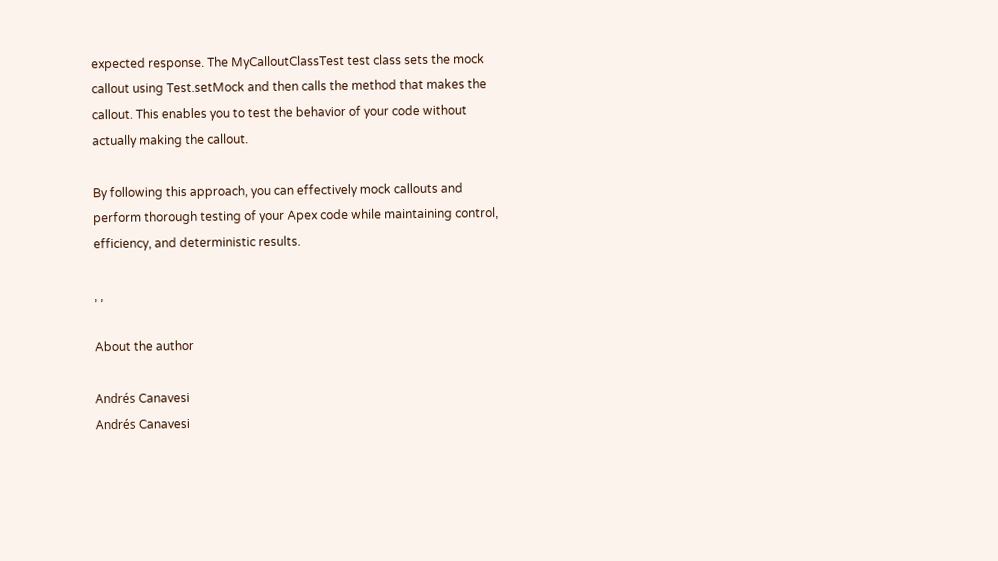expected response. The MyCalloutClassTest test class sets the mock callout using Test.setMock and then calls the method that makes the callout. This enables you to test the behavior of your code without actually making the callout.

By following this approach, you can effectively mock callouts and perform thorough testing of your Apex code while maintaining control, efficiency, and deterministic results.

, ,

About the author

Andrés Canavesi
Andrés Canavesi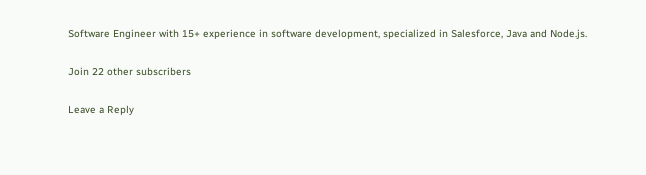Software Engineer with 15+ experience in software development, specialized in Salesforce, Java and Node.js.

Join 22 other subscribers

Leave a Reply